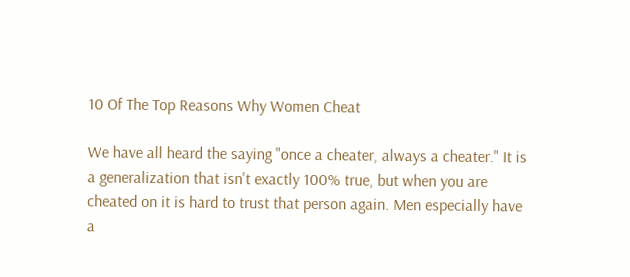10 Of The Top Reasons Why Women Cheat

We have all heard the saying "once a cheater, always a cheater." It is a generalization that isn't exactly 100% true, but when you are cheated on it is hard to trust that person again. Men especially have a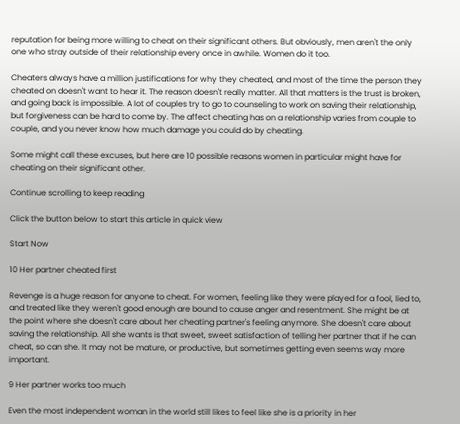reputation for being more willing to cheat on their significant others. But obviously, men aren't the only one who stray outside of their relationship every once in awhile. Women do it too.

Cheaters always have a million justifications for why they cheated, and most of the time the person they cheated on doesn't want to hear it. The reason doesn't really matter. All that matters is the trust is broken, and going back is impossible. A lot of couples try to go to counseling to work on saving their relationship, but forgiveness can be hard to come by. The affect cheating has on a relationship varies from couple to couple, and you never know how much damage you could do by cheating.

Some might call these excuses, but here are 10 possible reasons women in particular might have for cheating on their significant other.

Continue scrolling to keep reading

Click the button below to start this article in quick view

Start Now

10 Her partner cheated first

Revenge is a huge reason for anyone to cheat. For women, feeling like they were played for a fool, lied to, and treated like they weren't good enough are bound to cause anger and resentment. She might be at the point where she doesn't care about her cheating partner's feeling anymore. She doesn't care about saving the relationship. All she wants is that sweet, sweet satisfaction of telling her partner that if he can cheat, so can she. It may not be mature, or productive, but sometimes getting even seems way more important.

9 Her partner works too much

Even the most independent woman in the world still likes to feel like she is a priority in her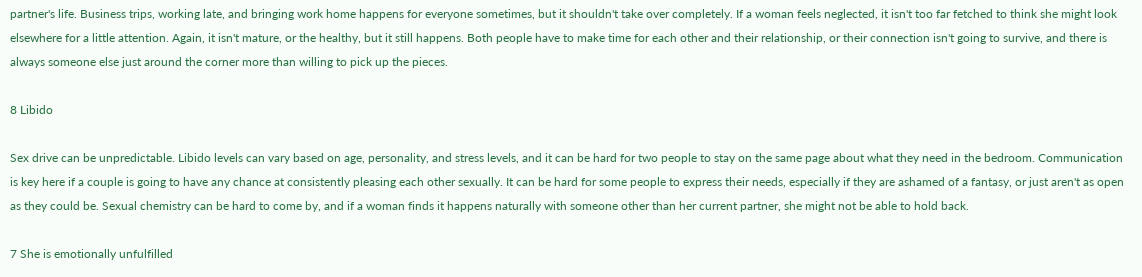partner's life. Business trips, working late, and bringing work home happens for everyone sometimes, but it shouldn't take over completely. If a woman feels neglected, it isn't too far fetched to think she might look elsewhere for a little attention. Again, it isn't mature, or the healthy, but it still happens. Both people have to make time for each other and their relationship, or their connection isn't going to survive, and there is always someone else just around the corner more than willing to pick up the pieces.

8 Libido

Sex drive can be unpredictable. Libido levels can vary based on age, personality, and stress levels, and it can be hard for two people to stay on the same page about what they need in the bedroom. Communication is key here if a couple is going to have any chance at consistently pleasing each other sexually. It can be hard for some people to express their needs, especially if they are ashamed of a fantasy, or just aren't as open as they could be. Sexual chemistry can be hard to come by, and if a woman finds it happens naturally with someone other than her current partner, she might not be able to hold back.

7 She is emotionally unfulfilled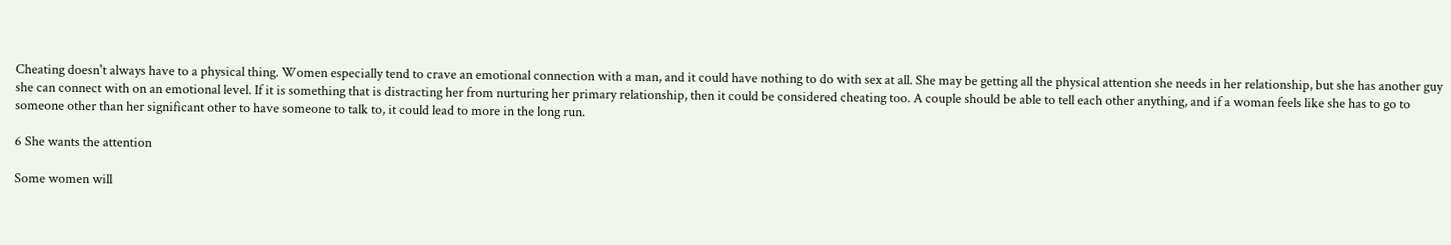Cheating doesn't always have to a physical thing. Women especially tend to crave an emotional connection with a man, and it could have nothing to do with sex at all. She may be getting all the physical attention she needs in her relationship, but she has another guy she can connect with on an emotional level. If it is something that is distracting her from nurturing her primary relationship, then it could be considered cheating too. A couple should be able to tell each other anything, and if a woman feels like she has to go to someone other than her significant other to have someone to talk to, it could lead to more in the long run.

6 She wants the attention

Some women will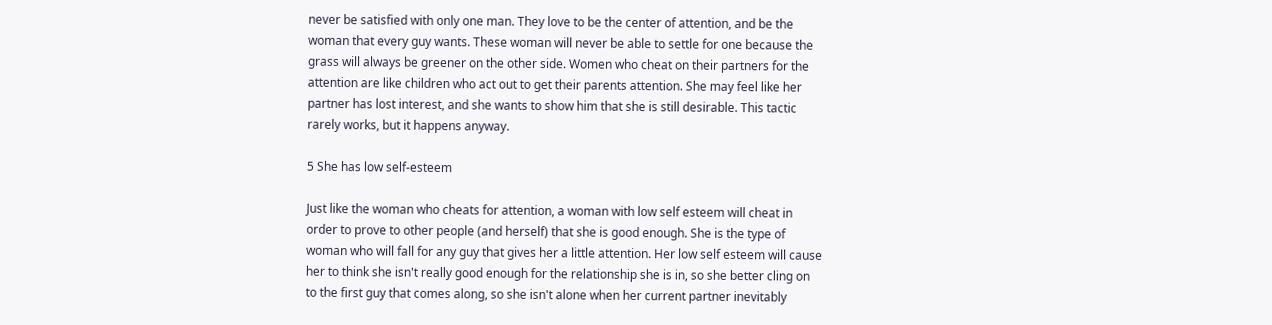never be satisfied with only one man. They love to be the center of attention, and be the woman that every guy wants. These woman will never be able to settle for one because the grass will always be greener on the other side. Women who cheat on their partners for the attention are like children who act out to get their parents attention. She may feel like her partner has lost interest, and she wants to show him that she is still desirable. This tactic rarely works, but it happens anyway.

5 She has low self-esteem

Just like the woman who cheats for attention, a woman with low self esteem will cheat in order to prove to other people (and herself) that she is good enough. She is the type of woman who will fall for any guy that gives her a little attention. Her low self esteem will cause her to think she isn't really good enough for the relationship she is in, so she better cling on to the first guy that comes along, so she isn't alone when her current partner inevitably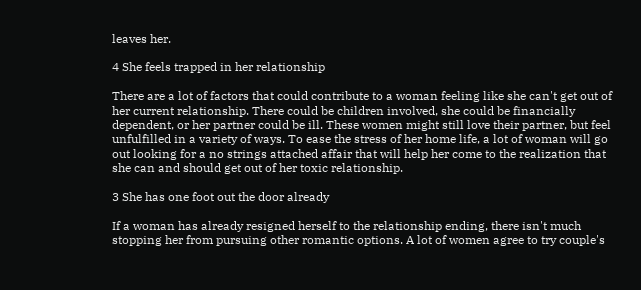leaves her.

4 She feels trapped in her relationship

There are a lot of factors that could contribute to a woman feeling like she can't get out of her current relationship. There could be children involved, she could be financially dependent, or her partner could be ill. These women might still love their partner, but feel unfulfilled in a variety of ways. To ease the stress of her home life, a lot of woman will go out looking for a no strings attached affair that will help her come to the realization that she can and should get out of her toxic relationship.

3 She has one foot out the door already

If a woman has already resigned herself to the relationship ending, there isn't much stopping her from pursuing other romantic options. A lot of women agree to try couple's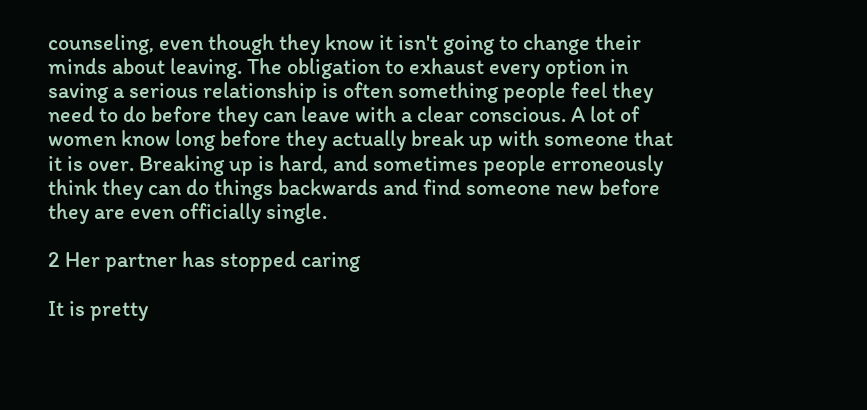counseling, even though they know it isn't going to change their minds about leaving. The obligation to exhaust every option in saving a serious relationship is often something people feel they need to do before they can leave with a clear conscious. A lot of women know long before they actually break up with someone that it is over. Breaking up is hard, and sometimes people erroneously think they can do things backwards and find someone new before they are even officially single.

2 Her partner has stopped caring

It is pretty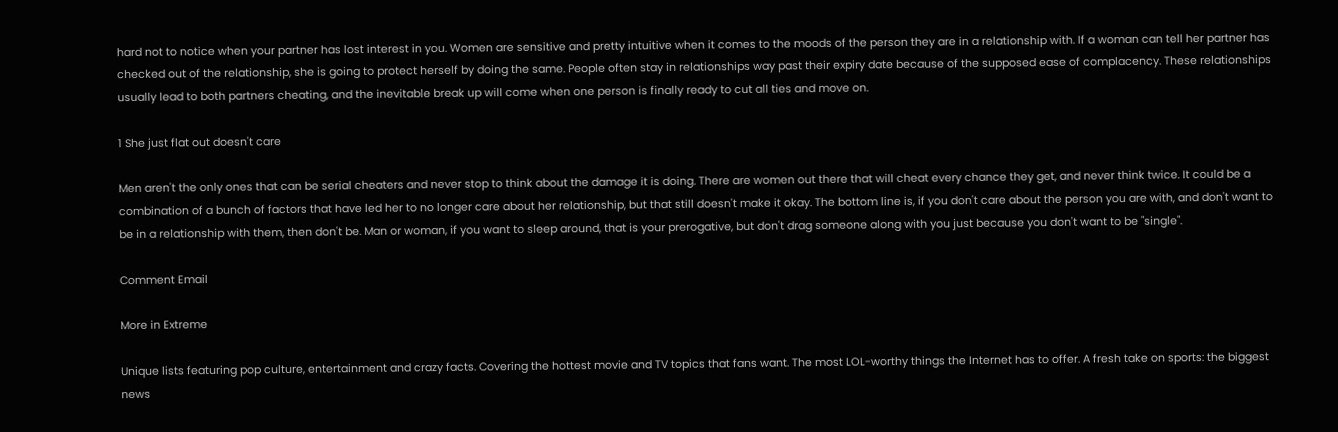hard not to notice when your partner has lost interest in you. Women are sensitive and pretty intuitive when it comes to the moods of the person they are in a relationship with. If a woman can tell her partner has checked out of the relationship, she is going to protect herself by doing the same. People often stay in relationships way past their expiry date because of the supposed ease of complacency. These relationships usually lead to both partners cheating, and the inevitable break up will come when one person is finally ready to cut all ties and move on.

1 She just flat out doesn't care

Men aren't the only ones that can be serial cheaters and never stop to think about the damage it is doing. There are women out there that will cheat every chance they get, and never think twice. It could be a combination of a bunch of factors that have led her to no longer care about her relationship, but that still doesn't make it okay. The bottom line is, if you don't care about the person you are with, and don't want to be in a relationship with them, then don't be. Man or woman, if you want to sleep around, that is your prerogative, but don't drag someone along with you just because you don't want to be "single".

Comment Email

More in Extreme

Unique lists featuring pop culture, entertainment and crazy facts. Covering the hottest movie and TV topics that fans want. The most LOL-worthy things the Internet has to offer. A fresh take on sports: the biggest news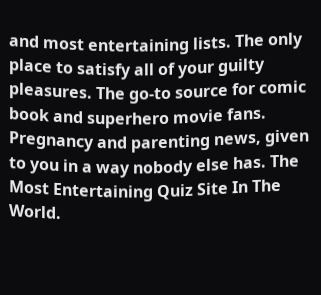and most entertaining lists. The only place to satisfy all of your guilty pleasures. The go-to source for comic book and superhero movie fans. Pregnancy and parenting news, given to you in a way nobody else has. The Most Entertaining Quiz Site In The World.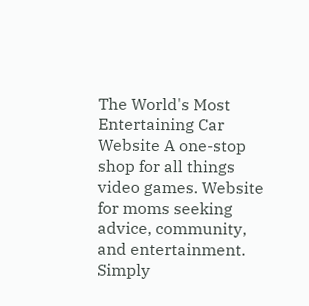The World's Most Entertaining Car Website A one-stop shop for all things video games. Website for moms seeking advice, community, and entertainment. Simply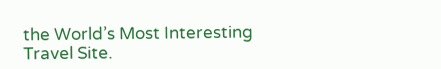the World’s Most Interesting Travel Site.